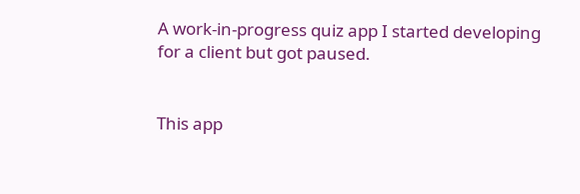A work-in-progress quiz app I started developing for a client but got paused.


This app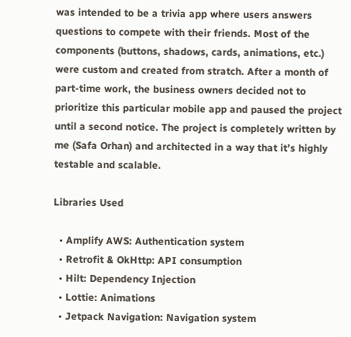was intended to be a trivia app where users answers questions to compete with their friends. Most of the components (buttons, shadows, cards, animations, etc.) were custom and created from stratch. After a month of part-time work, the business owners decided not to prioritize this particular mobile app and paused the project until a second notice. The project is completely written by me (Safa Orhan) and architected in a way that it’s highly testable and scalable.

Libraries Used

  • Amplify AWS: Authentication system
  • Retrofit & OkHttp: API consumption
  • Hilt: Dependency Injection
  • Lottie: Animations
  • Jetpack Navigation: Navigation system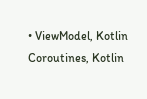• ViewModel, Kotlin Coroutines, Kotlin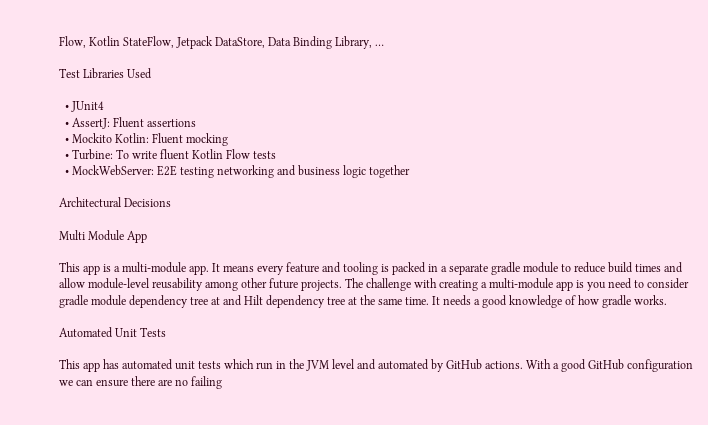Flow, Kotlin StateFlow, Jetpack DataStore, Data Binding Library, …

Test Libraries Used

  • JUnit4
  • AssertJ: Fluent assertions
  • Mockito Kotlin: Fluent mocking
  • Turbine: To write fluent Kotlin Flow tests
  • MockWebServer: E2E testing networking and business logic together

Architectural Decisions

Multi Module App

This app is a multi-module app. It means every feature and tooling is packed in a separate gradle module to reduce build times and allow module-level reusability among other future projects. The challenge with creating a multi-module app is you need to consider gradle module dependency tree at and Hilt dependency tree at the same time. It needs a good knowledge of how gradle works.

Automated Unit Tests

This app has automated unit tests which run in the JVM level and automated by GitHub actions. With a good GitHub configuration we can ensure there are no failing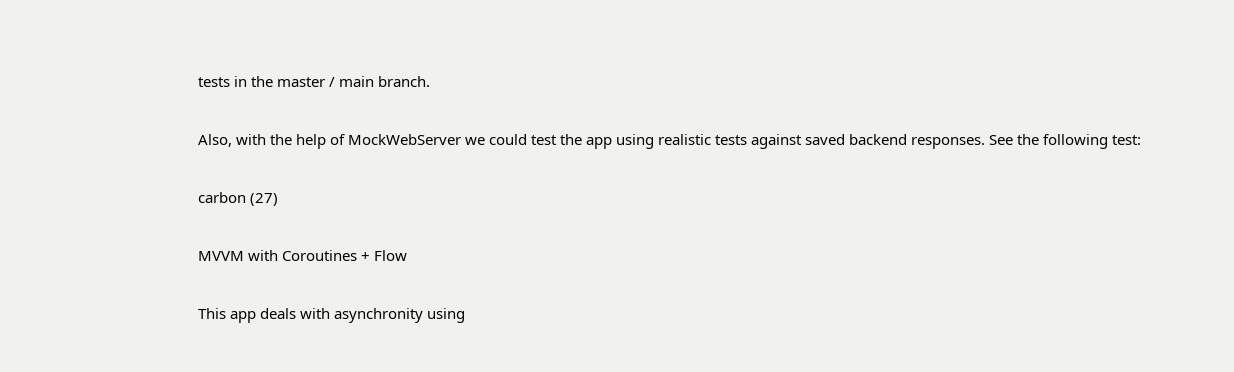tests in the master / main branch.

Also, with the help of MockWebServer we could test the app using realistic tests against saved backend responses. See the following test:

carbon (27)

MVVM with Coroutines + Flow

This app deals with asynchronity using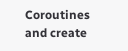Coroutines and create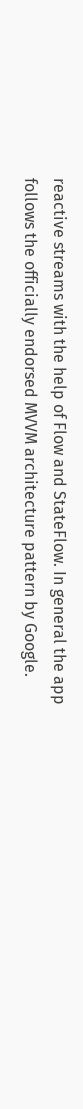reactive streams with the help of Flow and StateFlow. In general the app follows the officially endorsed MVVM architecture pattern by Google.